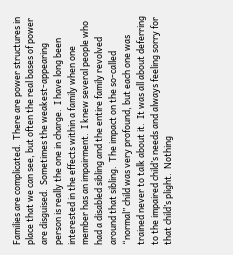Families are complicated.  There are power structures in place that we can see, but often the real bases of power are disguised.  Sometimes the weakest-appearing person is really the one in charge.  I have long been interested in the effects within a family when one member has an impairment.  I knew several people who had a disabled sibling and the entire family revolved around that sibling.  The impact on the so-called “normal” child was very profound, but each one was trained never to talk about it.  It was all about deferring to the impaired child’s needs and always feeling sorry for that child’s plight.  Nothing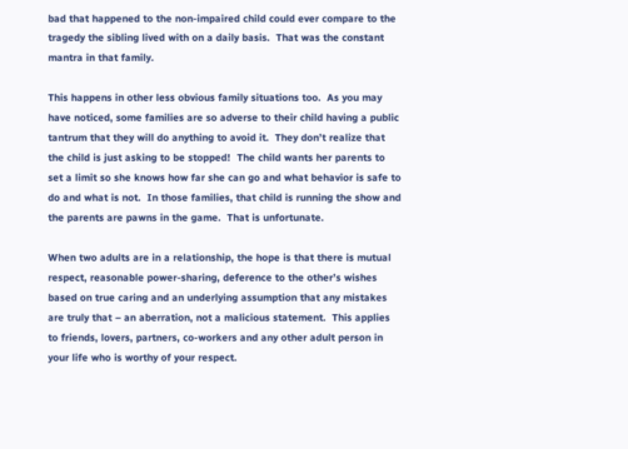bad that happened to the non-impaired child could ever compare to the tragedy the sibling lived with on a daily basis.  That was the constant mantra in that family.

This happens in other less obvious family situations too.  As you may have noticed, some families are so adverse to their child having a public tantrum that they will do anything to avoid it.  They don’t realize that the child is just asking to be stopped!  The child wants her parents to set a limit so she knows how far she can go and what behavior is safe to do and what is not.  In those families, that child is running the show and the parents are pawns in the game.  That is unfortunate.

When two adults are in a relationship, the hope is that there is mutual respect, reasonable power-sharing, deference to the other’s wishes based on true caring and an underlying assumption that any mistakes are truly that – an aberration, not a malicious statement.  This applies to friends, lovers, partners, co-workers and any other adult person in your life who is worthy of your respect.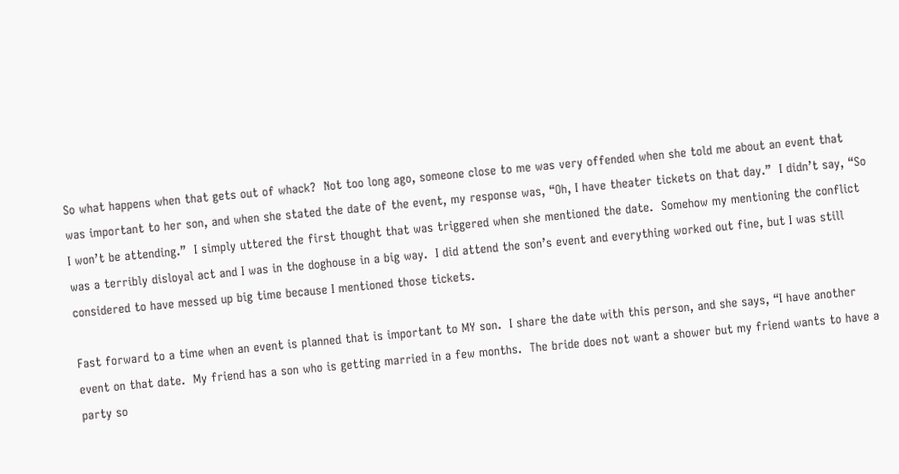So what happens when that gets out of whack?  Not too long ago, someone close to me was very offended when she told me about an event that was important to her son, and when she stated the date of the event, my response was, “Oh, I have theater tickets on that day.”  I didn’t say, “So I won’t be attending.”  I simply uttered the first thought that was triggered when she mentioned the date.  Somehow my mentioning the conflict was a terribly disloyal act and I was in the doghouse in a big way.  I did attend the son’s event and everything worked out fine, but I was still considered to have messed up big time because I mentioned those tickets.

Fast forward to a time when an event is planned that is important to MY son.  I share the date with this person, and she says, “I have another event on that date.  My friend has a son who is getting married in a few months.  The bride does not want a shower but my friend wants to have a party so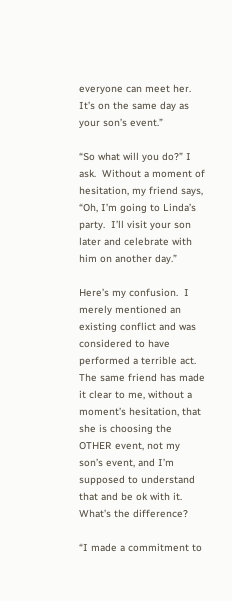everyone can meet her.  It’s on the same day as your son’s event.”

“So what will you do?” I ask.  Without a moment of hesitation, my friend says, “Oh, I’m going to Linda’s party.  I’ll visit your son later and celebrate with him on another day.”

Here’s my confusion.  I merely mentioned an existing conflict and was considered to have performed a terrible act.  The same friend has made it clear to me, without a moment’s hesitation, that she is choosing the OTHER event, not my son’s event, and I’m supposed to understand that and be ok with it.  What’s the difference?

“I made a commitment to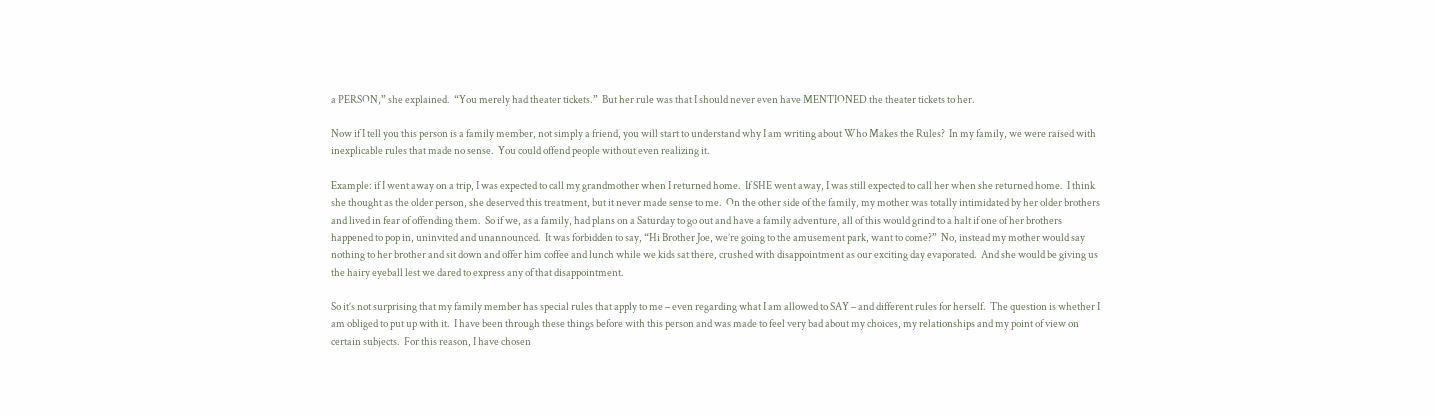a PERSON,” she explained.  “You merely had theater tickets.”  But her rule was that I should never even have MENTIONED the theater tickets to her.

Now if I tell you this person is a family member, not simply a friend, you will start to understand why I am writing about Who Makes the Rules?  In my family, we were raised with inexplicable rules that made no sense.  You could offend people without even realizing it.

Example: if I went away on a trip, I was expected to call my grandmother when I returned home.  If SHE went away, I was still expected to call her when she returned home.  I think she thought as the older person, she deserved this treatment, but it never made sense to me.  On the other side of the family, my mother was totally intimidated by her older brothers and lived in fear of offending them.  So if we, as a family, had plans on a Saturday to go out and have a family adventure, all of this would grind to a halt if one of her brothers happened to pop in, uninvited and unannounced.  It was forbidden to say, “Hi Brother Joe, we’re going to the amusement park, want to come?”  No, instead my mother would say nothing to her brother and sit down and offer him coffee and lunch while we kids sat there, crushed with disappointment as our exciting day evaporated.  And she would be giving us the hairy eyeball lest we dared to express any of that disappointment.

So it’s not surprising that my family member has special rules that apply to me – even regarding what I am allowed to SAY – and different rules for herself.  The question is whether I am obliged to put up with it.  I have been through these things before with this person and was made to feel very bad about my choices, my relationships and my point of view on certain subjects.  For this reason, I have chosen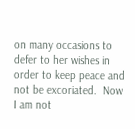on many occasions to defer to her wishes in order to keep peace and not be excoriated.  Now I am not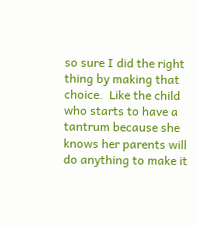so sure I did the right thing by making that choice.  Like the child who starts to have a tantrum because she knows her parents will do anything to make it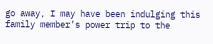go away, I may have been indulging this family member’s power trip to the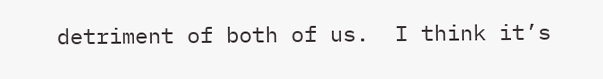detriment of both of us.  I think it’s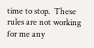time to stop.  These rules are not working for me any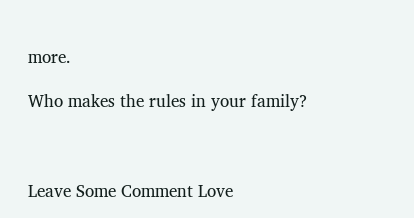more.

Who makes the rules in your family?



Leave Some Comment Love